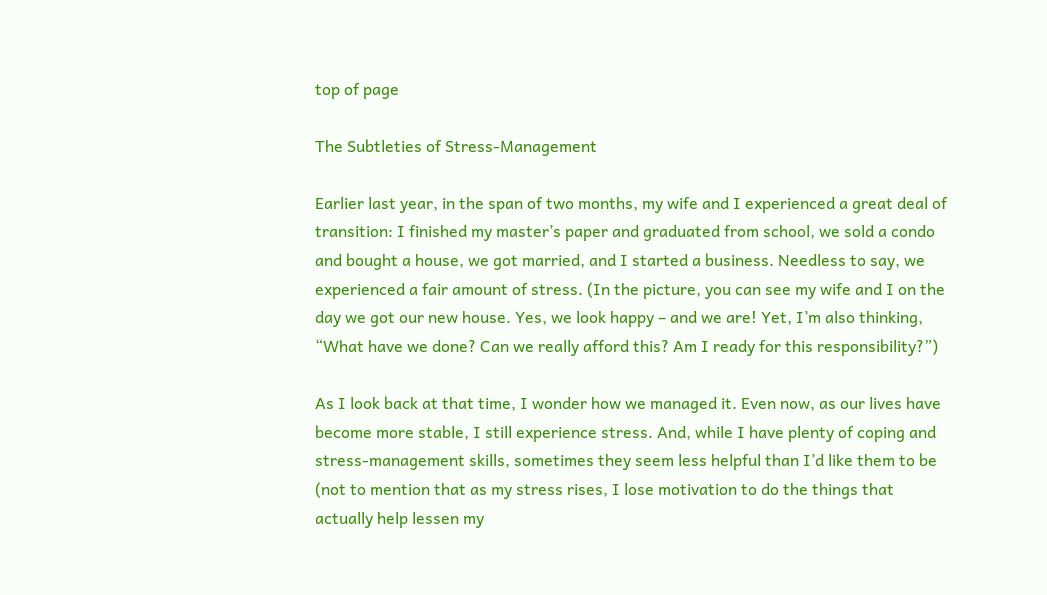top of page

The Subtleties of Stress-Management

Earlier last year, in the span of two months, my wife and I experienced a great deal of transition: I finished my master’s paper and graduated from school, we sold a condo and bought a house, we got married, and I started a business. Needless to say, we experienced a fair amount of stress. (In the picture, you can see my wife and I on the day we got our new house. Yes, we look happy – and we are! Yet, I’m also thinking, “What have we done? Can we really afford this? Am I ready for this responsibility?”)

As I look back at that time, I wonder how we managed it. Even now, as our lives have become more stable, I still experience stress. And, while I have plenty of coping and stress-management skills, sometimes they seem less helpful than I’d like them to be (not to mention that as my stress rises, I lose motivation to do the things that actually help lessen my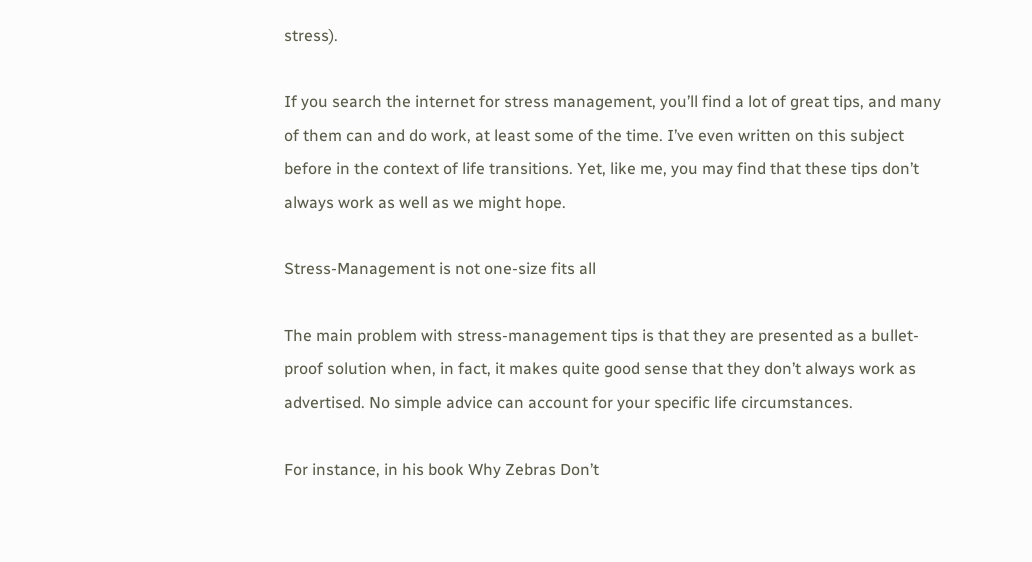stress).

If you search the internet for stress management, you’ll find a lot of great tips, and many of them can and do work, at least some of the time. I’ve even written on this subject before in the context of life transitions. Yet, like me, you may find that these tips don’t always work as well as we might hope.

Stress-Management is not one-size fits all

The main problem with stress-management tips is that they are presented as a bullet-proof solution when, in fact, it makes quite good sense that they don’t always work as advertised. No simple advice can account for your specific life circumstances.

For instance, in his book Why Zebras Don’t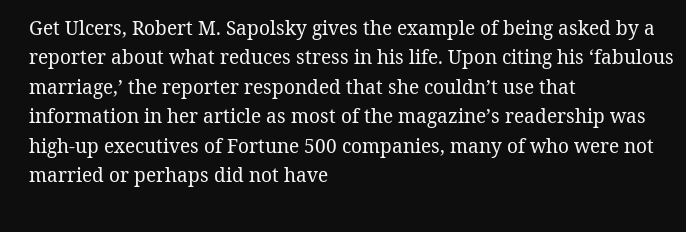Get Ulcers, Robert M. Sapolsky gives the example of being asked by a reporter about what reduces stress in his life. Upon citing his ‘fabulous marriage,’ the reporter responded that she couldn’t use that information in her article as most of the magazine’s readership was high-up executives of Fortune 500 companies, many of who were not married or perhaps did not have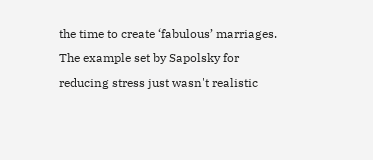the time to create ‘fabulous’ marriages. The example set by Sapolsky for reducing stress just wasn't realistic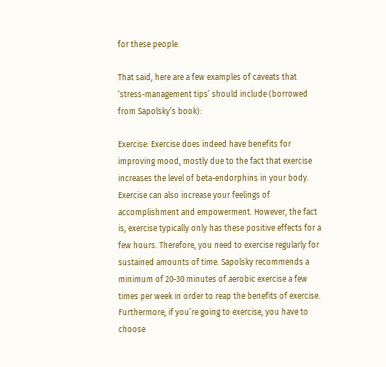for these people.

That said, here are a few examples of caveats that ‘stress-management tips’ should include (borrowed from Sapolsky’s book):

Exercise: Exercise does indeed have benefits for improving mood, mostly due to the fact that exercise increases the level of beta-endorphins in your body. Exercise can also increase your feelings of accomplishment and empowerment. However, the fact is, exercise typically only has these positive effects for a few hours. Therefore, you need to exercise regularly for sustained amounts of time. Sapolsky recommends a minimum of 20-30 minutes of aerobic exercise a few times per week in order to reap the benefits of exercise. Furthermore, if you’re going to exercise, you have to choose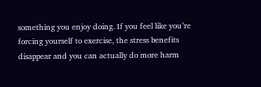something you enjoy doing. If you feel like you’re forcing yourself to exercise, the stress benefits disappear and you can actually do more harm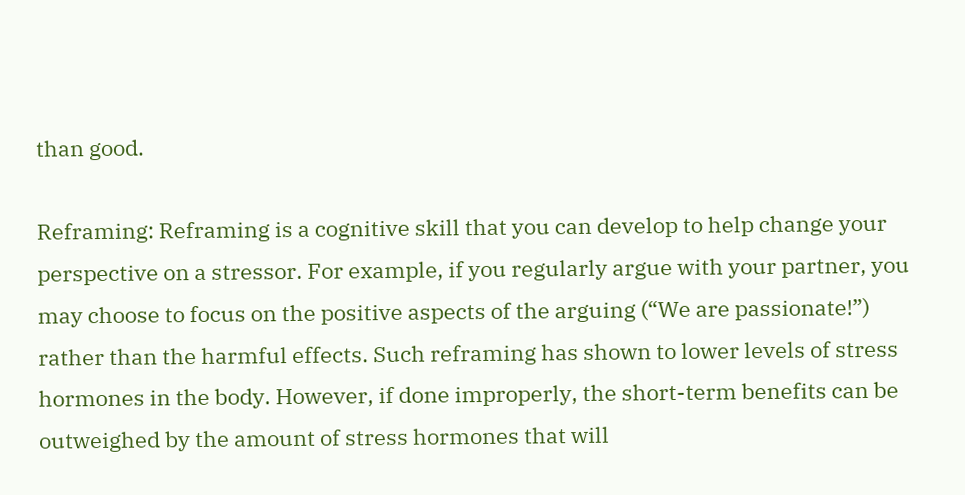than good.

Reframing: Reframing is a cognitive skill that you can develop to help change your perspective on a stressor. For example, if you regularly argue with your partner, you may choose to focus on the positive aspects of the arguing (“We are passionate!”) rather than the harmful effects. Such reframing has shown to lower levels of stress hormones in the body. However, if done improperly, the short-term benefits can be outweighed by the amount of stress hormones that will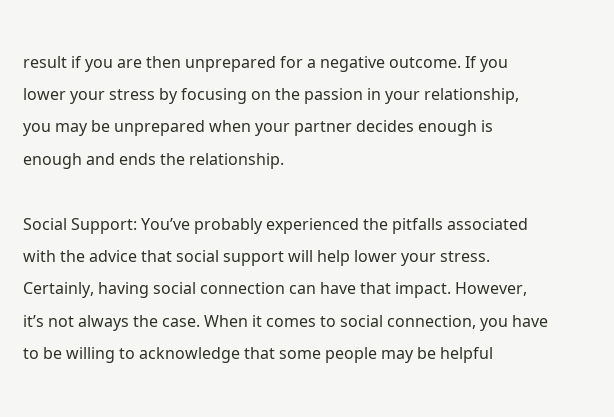result if you are then unprepared for a negative outcome. If you lower your stress by focusing on the passion in your relationship, you may be unprepared when your partner decides enough is enough and ends the relationship.

Social Support: You’ve probably experienced the pitfalls associated with the advice that social support will help lower your stress. Certainly, having social connection can have that impact. However, it’s not always the case. When it comes to social connection, you have to be willing to acknowledge that some people may be helpful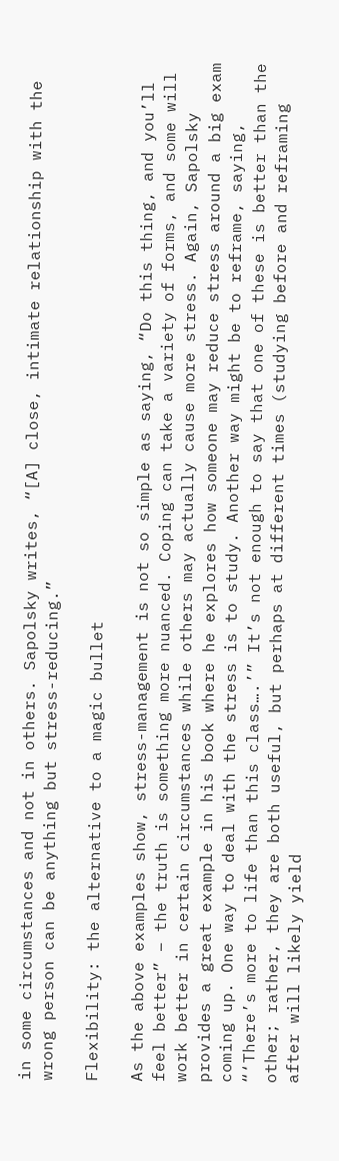in some circumstances and not in others. Sapolsky writes, “[A] close, intimate relationship with the wrong person can be anything but stress-reducing.”

Flexibility: the alternative to a magic bullet

As the above examples show, stress-management is not so simple as saying, “Do this thing, and you’ll feel better” – the truth is something more nuanced. Coping can take a variety of forms, and some will work better in certain circumstances while others may actually cause more stress. Again, Sapolsky provides a great example in his book where he explores how someone may reduce stress around a big exam coming up. One way to deal with the stress is to study. Another way might be to reframe, saying, “‘There’s more to life than this class….’” It’s not enough to say that one of these is better than the other; rather, they are both useful, but perhaps at different times (studying before and reframing after will likely yield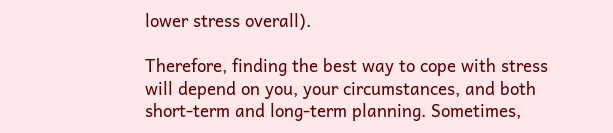lower stress overall).

Therefore, finding the best way to cope with stress will depend on you, your circumstances, and both short-term and long-term planning. Sometimes,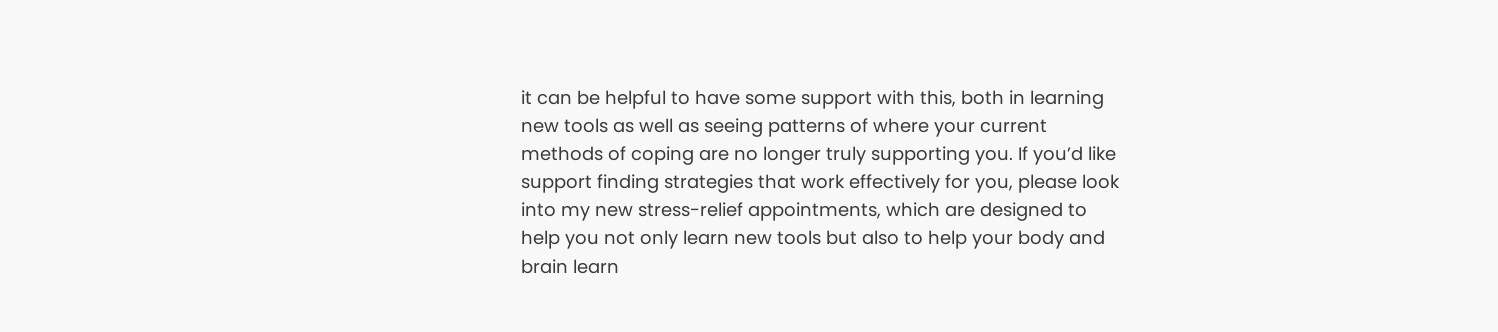it can be helpful to have some support with this, both in learning new tools as well as seeing patterns of where your current methods of coping are no longer truly supporting you. If you’d like support finding strategies that work effectively for you, please look into my new stress-relief appointments, which are designed to help you not only learn new tools but also to help your body and brain learn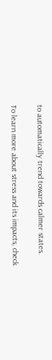to automatically trend towards calmer states.

To learn more about stress and its impacts, check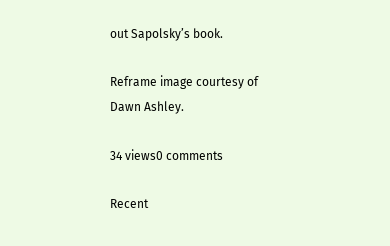out Sapolsky’s book.

Reframe image courtesy of Dawn Ashley.

34 views0 comments

Recent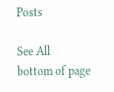Posts

See All
bottom of page